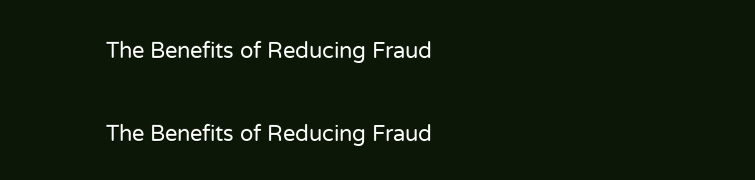The Benefits of Reducing Fraud

The Benefits of Reducing Fraud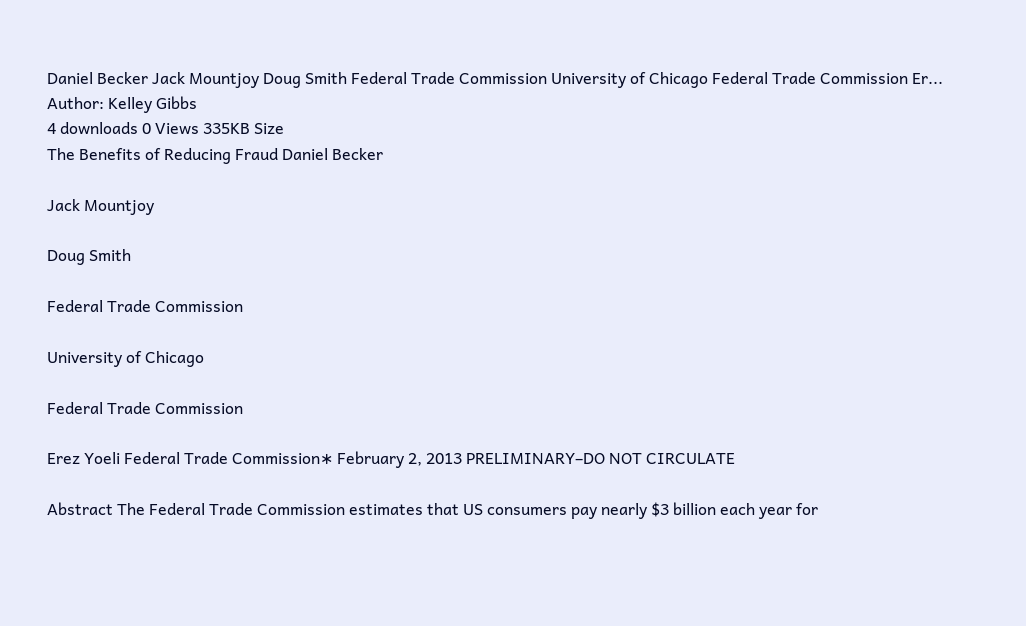Daniel Becker Jack Mountjoy Doug Smith Federal Trade Commission University of Chicago Federal Trade Commission Er...
Author: Kelley Gibbs
4 downloads 0 Views 335KB Size
The Benefits of Reducing Fraud Daniel Becker

Jack Mountjoy

Doug Smith

Federal Trade Commission

University of Chicago

Federal Trade Commission

Erez Yoeli Federal Trade Commission∗ February 2, 2013 PRELIMINARY–DO NOT CIRCULATE

Abstract The Federal Trade Commission estimates that US consumers pay nearly $3 billion each year for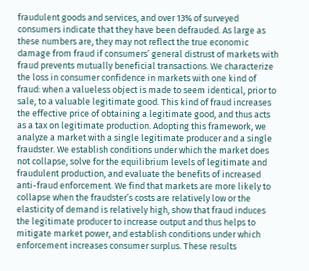fraudulent goods and services, and over 13% of surveyed consumers indicate that they have been defrauded. As large as these numbers are, they may not reflect the true economic damage from fraud if consumers’ general distrust of markets with fraud prevents mutually beneficial transactions. We characterize the loss in consumer confidence in markets with one kind of fraud: when a valueless object is made to seem identical, prior to sale, to a valuable legitimate good. This kind of fraud increases the effective price of obtaining a legitimate good, and thus acts as a tax on legitimate production. Adopting this framework, we analyze a market with a single legitimate producer and a single fraudster. We establish conditions under which the market does not collapse, solve for the equilibrium levels of legitimate and fraudulent production, and evaluate the benefits of increased anti-fraud enforcement. We find that markets are more likely to collapse when the fraudster’s costs are relatively low or the elasticity of demand is relatively high, show that fraud induces the legitimate producer to increase output and thus helps to mitigate market power, and establish conditions under which enforcement increases consumer surplus. These results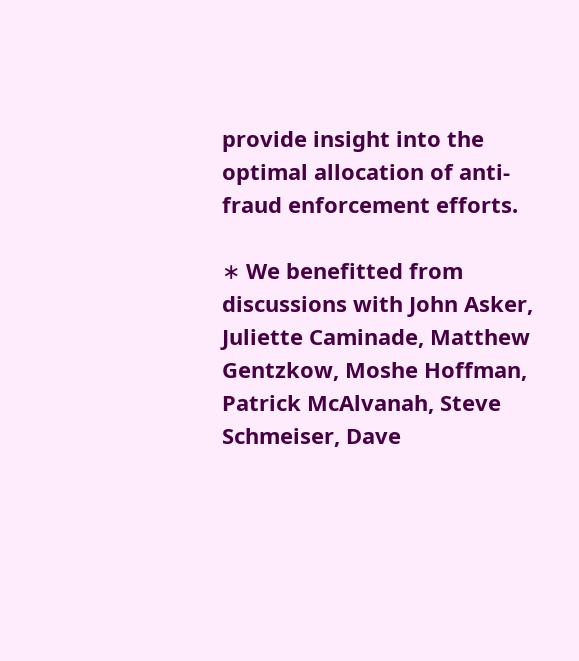provide insight into the optimal allocation of anti-fraud enforcement efforts.

∗ We benefitted from discussions with John Asker, Juliette Caminade, Matthew Gentzkow, Moshe Hoffman, Patrick McAlvanah, Steve Schmeiser, Dave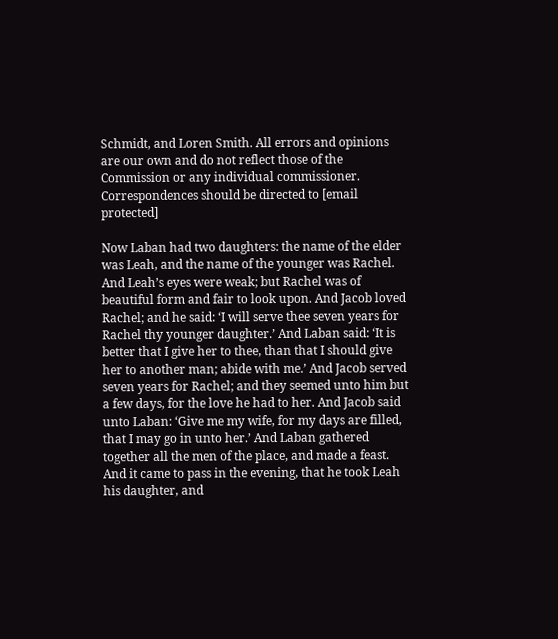Schmidt, and Loren Smith. All errors and opinions are our own and do not reflect those of the Commission or any individual commissioner. Correspondences should be directed to [email protected]

Now Laban had two daughters: the name of the elder was Leah, and the name of the younger was Rachel. And Leah’s eyes were weak; but Rachel was of beautiful form and fair to look upon. And Jacob loved Rachel; and he said: ‘I will serve thee seven years for Rachel thy younger daughter.’ And Laban said: ‘It is better that I give her to thee, than that I should give her to another man; abide with me.’ And Jacob served seven years for Rachel; and they seemed unto him but a few days, for the love he had to her. And Jacob said unto Laban: ‘Give me my wife, for my days are filled, that I may go in unto her.’ And Laban gathered together all the men of the place, and made a feast. And it came to pass in the evening, that he took Leah his daughter, and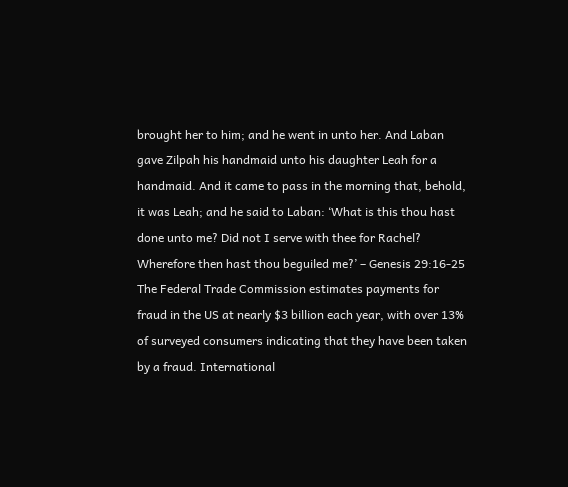brought her to him; and he went in unto her. And Laban gave Zilpah his handmaid unto his daughter Leah for a handmaid. And it came to pass in the morning that, behold, it was Leah; and he said to Laban: ‘What is this thou hast done unto me? Did not I serve with thee for Rachel? Wherefore then hast thou beguiled me?’ – Genesis 29:16-25 The Federal Trade Commission estimates payments for fraud in the US at nearly $3 billion each year, with over 13% of surveyed consumers indicating that they have been taken by a fraud. International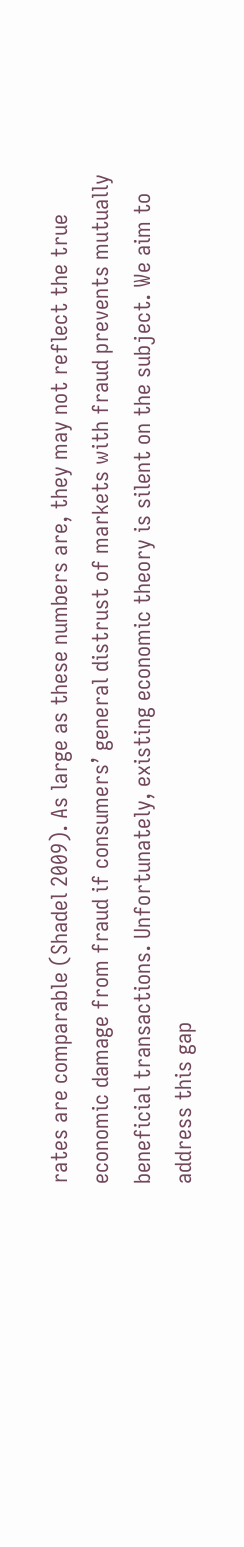rates are comparable (Shadel 2009). As large as these numbers are, they may not reflect the true economic damage from fraud if consumers’ general distrust of markets with fraud prevents mutually beneficial transactions. Unfortunately, existing economic theory is silent on the subject. We aim to address this gap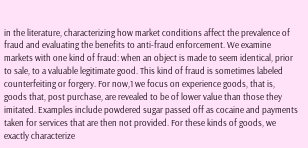in the literature, characterizing how market conditions affect the prevalence of fraud and evaluating the benefits to anti-fraud enforcement. We examine markets with one kind of fraud: when an object is made to seem identical, prior to sale, to a valuable legitimate good. This kind of fraud is sometimes labeled counterfeiting or forgery. For now,1 we focus on experience goods, that is, goods that, post purchase, are revealed to be of lower value than those they imitated. Examples include powdered sugar passed off as cocaine and payments taken for services that are then not provided. For these kinds of goods, we exactly characterize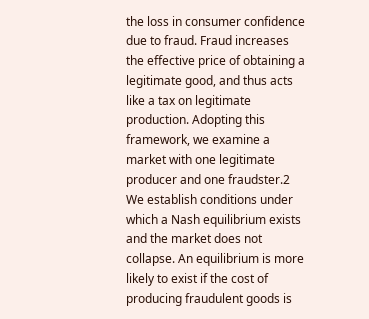the loss in consumer confidence due to fraud. Fraud increases the effective price of obtaining a legitimate good, and thus acts like a tax on legitimate production. Adopting this framework, we examine a market with one legitimate producer and one fraudster.2 We establish conditions under which a Nash equilibrium exists and the market does not collapse. An equilibrium is more likely to exist if the cost of producing fraudulent goods is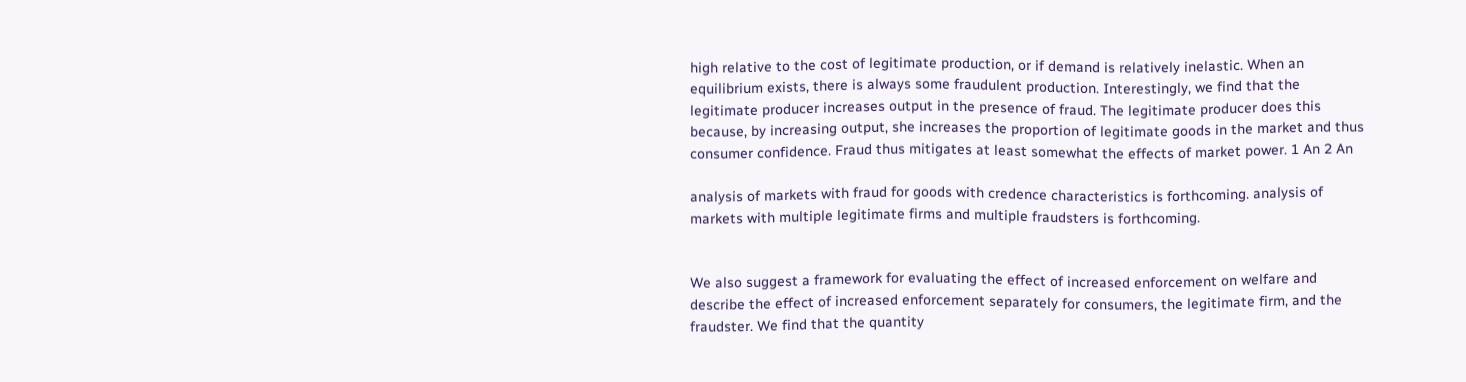high relative to the cost of legitimate production, or if demand is relatively inelastic. When an equilibrium exists, there is always some fraudulent production. Interestingly, we find that the legitimate producer increases output in the presence of fraud. The legitimate producer does this because, by increasing output, she increases the proportion of legitimate goods in the market and thus consumer confidence. Fraud thus mitigates at least somewhat the effects of market power. 1 An 2 An

analysis of markets with fraud for goods with credence characteristics is forthcoming. analysis of markets with multiple legitimate firms and multiple fraudsters is forthcoming.


We also suggest a framework for evaluating the effect of increased enforcement on welfare and describe the effect of increased enforcement separately for consumers, the legitimate firm, and the fraudster. We find that the quantity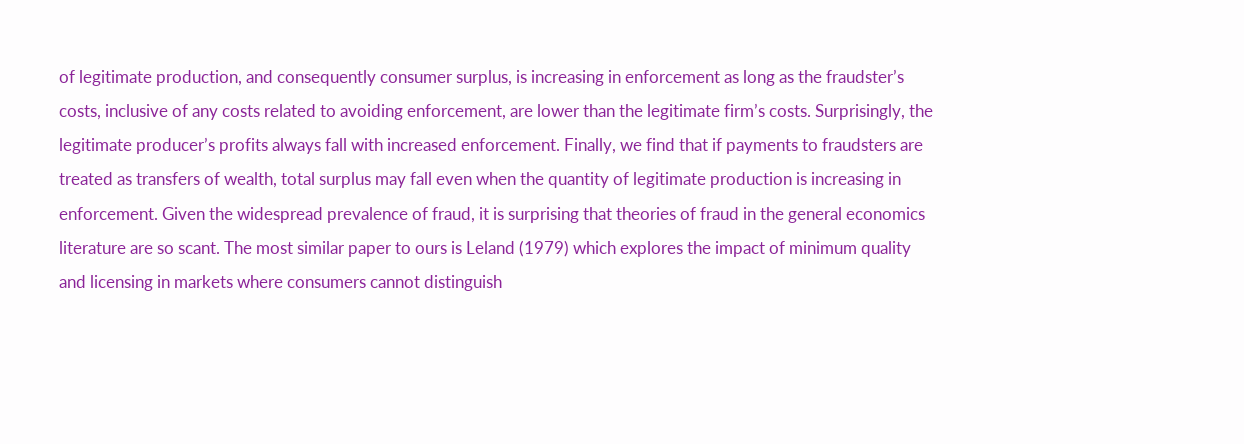of legitimate production, and consequently consumer surplus, is increasing in enforcement as long as the fraudster’s costs, inclusive of any costs related to avoiding enforcement, are lower than the legitimate firm’s costs. Surprisingly, the legitimate producer’s profits always fall with increased enforcement. Finally, we find that if payments to fraudsters are treated as transfers of wealth, total surplus may fall even when the quantity of legitimate production is increasing in enforcement. Given the widespread prevalence of fraud, it is surprising that theories of fraud in the general economics literature are so scant. The most similar paper to ours is Leland (1979) which explores the impact of minimum quality and licensing in markets where consumers cannot distinguish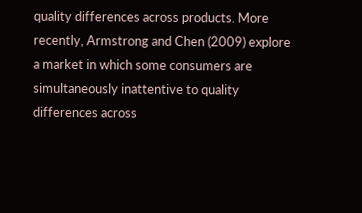quality differences across products. More recently, Armstrong and Chen (2009) explore a market in which some consumers are simultaneously inattentive to quality differences across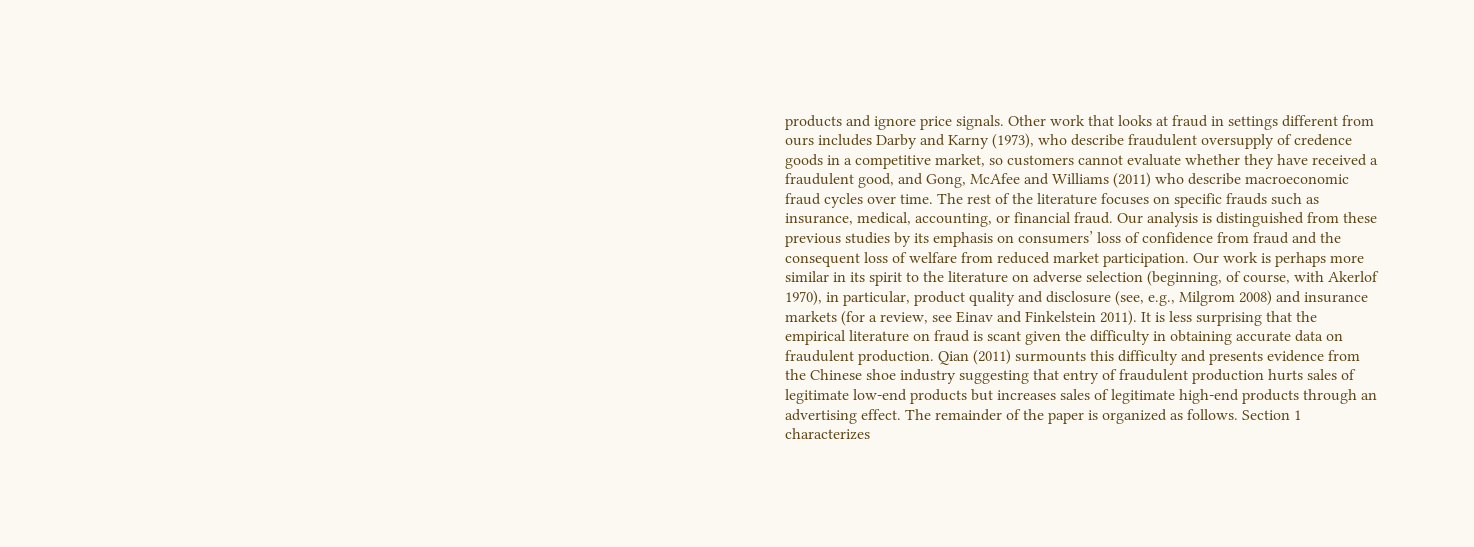products and ignore price signals. Other work that looks at fraud in settings different from ours includes Darby and Karny (1973), who describe fraudulent oversupply of credence goods in a competitive market, so customers cannot evaluate whether they have received a fraudulent good, and Gong, McAfee and Williams (2011) who describe macroeconomic fraud cycles over time. The rest of the literature focuses on specific frauds such as insurance, medical, accounting, or financial fraud. Our analysis is distinguished from these previous studies by its emphasis on consumers’ loss of confidence from fraud and the consequent loss of welfare from reduced market participation. Our work is perhaps more similar in its spirit to the literature on adverse selection (beginning, of course, with Akerlof 1970), in particular, product quality and disclosure (see, e.g., Milgrom 2008) and insurance markets (for a review, see Einav and Finkelstein 2011). It is less surprising that the empirical literature on fraud is scant given the difficulty in obtaining accurate data on fraudulent production. Qian (2011) surmounts this difficulty and presents evidence from the Chinese shoe industry suggesting that entry of fraudulent production hurts sales of legitimate low-end products but increases sales of legitimate high-end products through an advertising effect. The remainder of the paper is organized as follows. Section 1 characterizes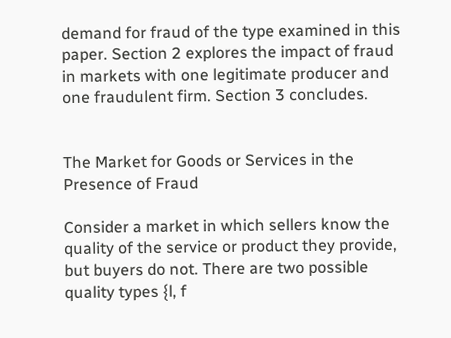demand for fraud of the type examined in this paper. Section 2 explores the impact of fraud in markets with one legitimate producer and one fraudulent firm. Section 3 concludes.


The Market for Goods or Services in the Presence of Fraud

Consider a market in which sellers know the quality of the service or product they provide, but buyers do not. There are two possible quality types {l, f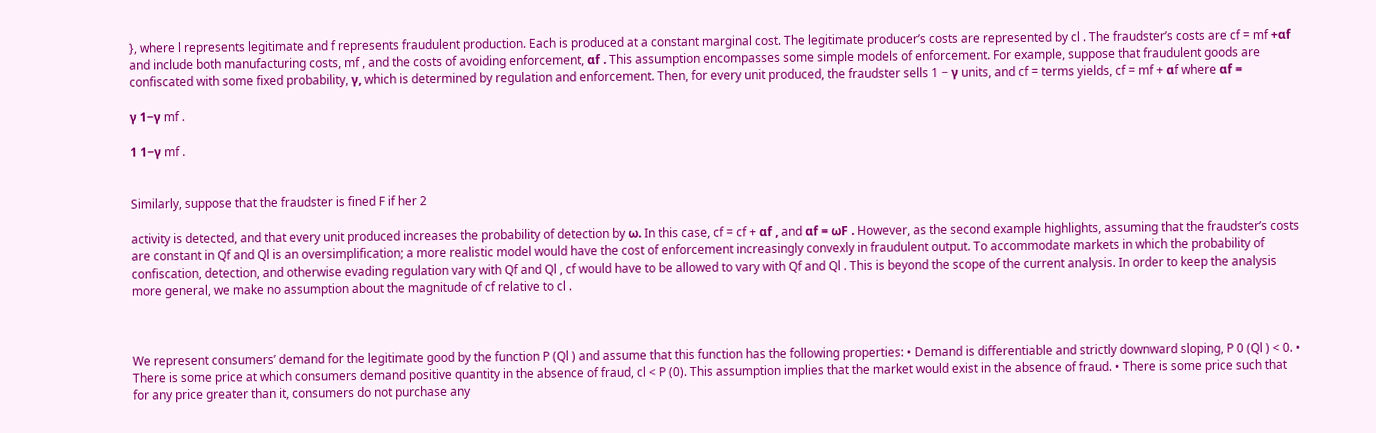}, where l represents legitimate and f represents fraudulent production. Each is produced at a constant marginal cost. The legitimate producer’s costs are represented by cl . The fraudster’s costs are cf = mf +αf and include both manufacturing costs, mf , and the costs of avoiding enforcement, αf . This assumption encompasses some simple models of enforcement. For example, suppose that fraudulent goods are confiscated with some fixed probability, γ, which is determined by regulation and enforcement. Then, for every unit produced, the fraudster sells 1 − γ units, and cf = terms yields, cf = mf + αf where αf =

γ 1−γ mf .

1 1−γ mf .


Similarly, suppose that the fraudster is fined F if her 2

activity is detected, and that every unit produced increases the probability of detection by ω. In this case, cf = cf + αf , and αf = ωF . However, as the second example highlights, assuming that the fraudster’s costs are constant in Qf and Ql is an oversimplification; a more realistic model would have the cost of enforcement increasingly convexly in fraudulent output. To accommodate markets in which the probability of confiscation, detection, and otherwise evading regulation vary with Qf and Ql , cf would have to be allowed to vary with Qf and Ql . This is beyond the scope of the current analysis. In order to keep the analysis more general, we make no assumption about the magnitude of cf relative to cl .



We represent consumers’ demand for the legitimate good by the function P (Ql ) and assume that this function has the following properties: • Demand is differentiable and strictly downward sloping, P 0 (Ql ) < 0. • There is some price at which consumers demand positive quantity in the absence of fraud, cl < P (0). This assumption implies that the market would exist in the absence of fraud. • There is some price such that for any price greater than it, consumers do not purchase any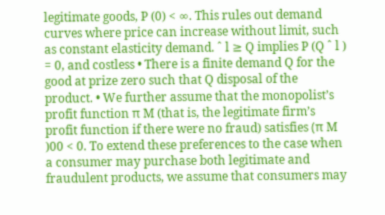legitimate goods, P (0) < ∞. This rules out demand curves where price can increase without limit, such as constant elasticity demand. ˆ l ≥ Q implies P (Q ˆ l ) = 0, and costless • There is a finite demand Q for the good at prize zero such that Q disposal of the product. • We further assume that the monopolist’s profit function π M (that is, the legitimate firm’s profit function if there were no fraud) satisfies (π M )00 < 0. To extend these preferences to the case when a consumer may purchase both legitimate and fraudulent products, we assume that consumers may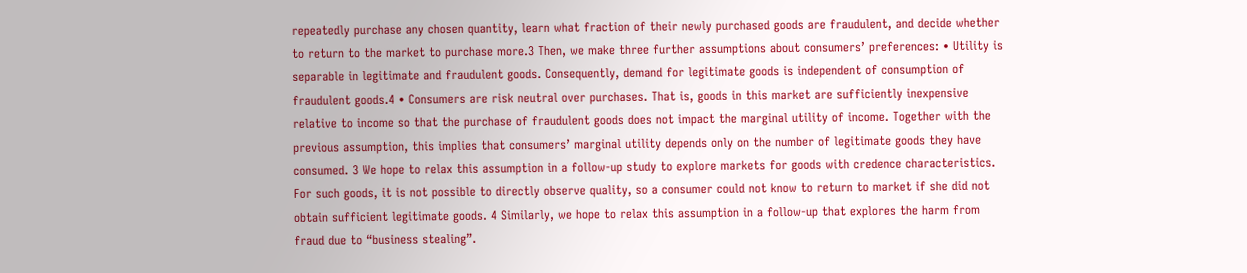repeatedly purchase any chosen quantity, learn what fraction of their newly purchased goods are fraudulent, and decide whether to return to the market to purchase more.3 Then, we make three further assumptions about consumers’ preferences: • Utility is separable in legitimate and fraudulent goods. Consequently, demand for legitimate goods is independent of consumption of fraudulent goods.4 • Consumers are risk neutral over purchases. That is, goods in this market are sufficiently inexpensive relative to income so that the purchase of fraudulent goods does not impact the marginal utility of income. Together with the previous assumption, this implies that consumers’ marginal utility depends only on the number of legitimate goods they have consumed. 3 We hope to relax this assumption in a follow-up study to explore markets for goods with credence characteristics. For such goods, it is not possible to directly observe quality, so a consumer could not know to return to market if she did not obtain sufficient legitimate goods. 4 Similarly, we hope to relax this assumption in a follow-up that explores the harm from fraud due to “business stealing”.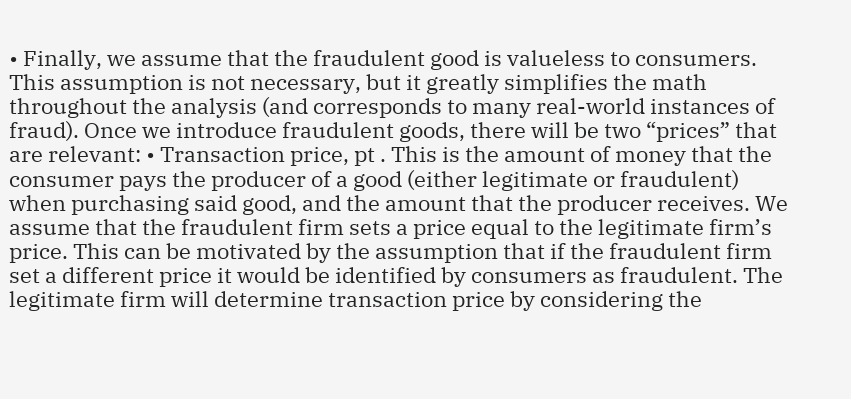• Finally, we assume that the fraudulent good is valueless to consumers. This assumption is not necessary, but it greatly simplifies the math throughout the analysis (and corresponds to many real-world instances of fraud). Once we introduce fraudulent goods, there will be two “prices” that are relevant: • Transaction price, pt . This is the amount of money that the consumer pays the producer of a good (either legitimate or fraudulent) when purchasing said good, and the amount that the producer receives. We assume that the fraudulent firm sets a price equal to the legitimate firm’s price. This can be motivated by the assumption that if the fraudulent firm set a different price it would be identified by consumers as fraudulent. The legitimate firm will determine transaction price by considering the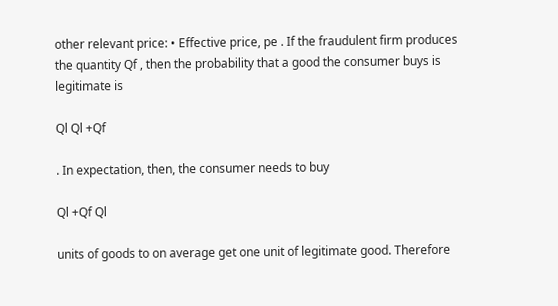other relevant price: • Effective price, pe . If the fraudulent firm produces the quantity Qf , then the probability that a good the consumer buys is legitimate is

Ql Ql +Qf

. In expectation, then, the consumer needs to buy

Ql +Qf Ql

units of goods to on average get one unit of legitimate good. Therefore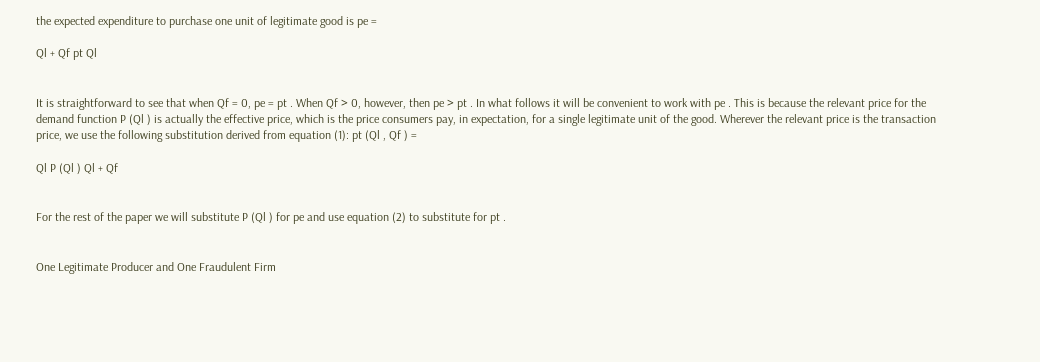the expected expenditure to purchase one unit of legitimate good is pe =

Ql + Qf pt Ql


It is straightforward to see that when Qf = 0, pe = pt . When Qf > 0, however, then pe > pt . In what follows it will be convenient to work with pe . This is because the relevant price for the demand function P (Ql ) is actually the effective price, which is the price consumers pay, in expectation, for a single legitimate unit of the good. Wherever the relevant price is the transaction price, we use the following substitution derived from equation (1): pt (Ql , Qf ) =

Ql P (Ql ) Ql + Qf


For the rest of the paper we will substitute P (Ql ) for pe and use equation (2) to substitute for pt .


One Legitimate Producer and One Fraudulent Firm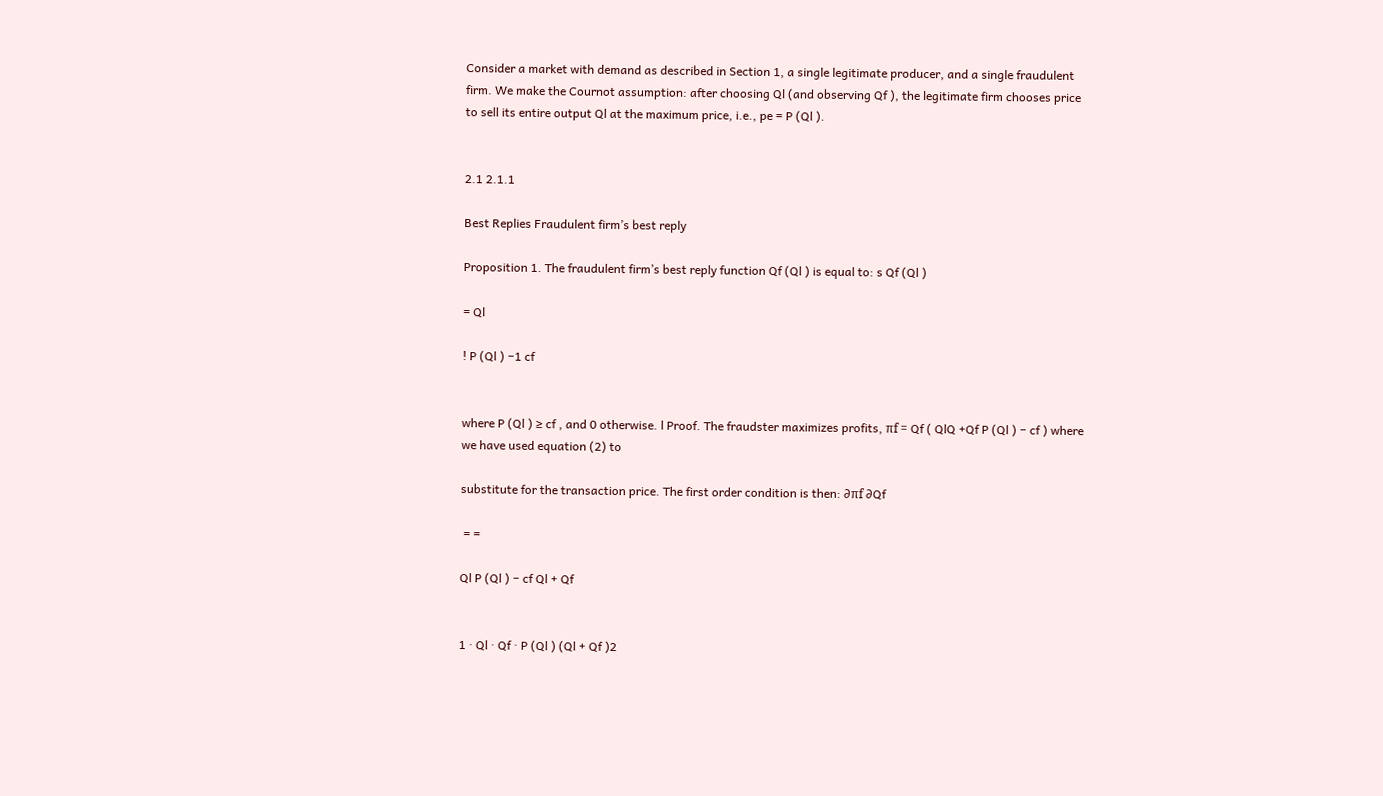Consider a market with demand as described in Section 1, a single legitimate producer, and a single fraudulent firm. We make the Cournot assumption: after choosing Ql (and observing Qf ), the legitimate firm chooses price to sell its entire output Ql at the maximum price, i.e., pe = P (Ql ).


2.1 2.1.1

Best Replies Fraudulent firm’s best reply

Proposition 1. The fraudulent firm’s best reply function Qf (Ql ) is equal to: s Qf (Ql )

= Ql

! P (Ql ) −1 cf


where P (Ql ) ≥ cf , and 0 otherwise. l Proof. The fraudster maximizes profits, πf = Qf ( QlQ +Qf P (Ql ) − cf ) where we have used equation (2) to

substitute for the transaction price. The first order condition is then: ∂πf ∂Qf

 = =

Ql P (Ql ) − cf Ql + Qf


1 · Ql · Qf · P (Ql ) (Ql + Qf )2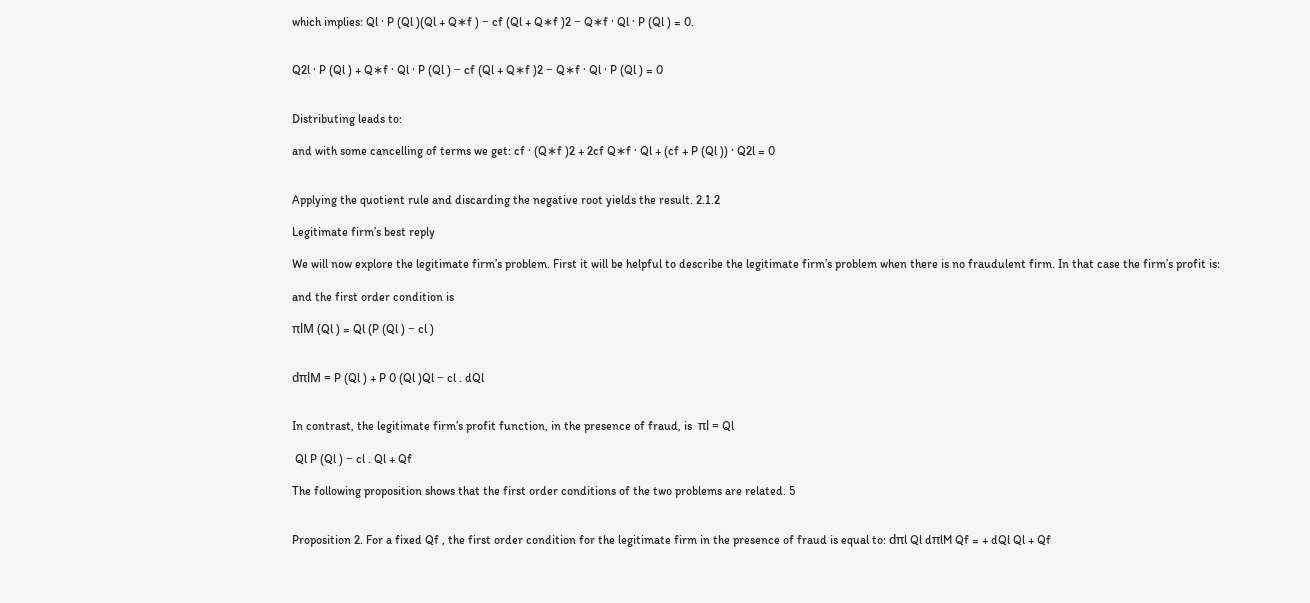which implies: Ql · P (Ql )(Ql + Q∗f ) − cf (Ql + Q∗f )2 − Q∗f · Ql · P (Ql ) = 0.


Q2l · P (Ql ) + Q∗f · Ql · P (Ql ) − cf (Ql + Q∗f )2 − Q∗f · Ql · P (Ql ) = 0


Distributing leads to:

and with some cancelling of terms we get: cf · (Q∗f )2 + 2cf Q∗f · Ql + (cf + P (Ql )) · Q2l = 0


Applying the quotient rule and discarding the negative root yields the result. 2.1.2

Legitimate firm’s best reply

We will now explore the legitimate firm’s problem. First it will be helpful to describe the legitimate firm’s problem when there is no fraudulent firm. In that case the firm’s profit is:

and the first order condition is

πlM (Ql ) = Ql (P (Ql ) − cl )


dπlM = P (Ql ) + P 0 (Ql )Ql − cl . dQl


In contrast, the legitimate firm’s profit function, in the presence of fraud, is  πl = Ql

 Ql P (Ql ) − cl . Ql + Qf

The following proposition shows that the first order conditions of the two problems are related. 5


Proposition 2. For a fixed Qf , the first order condition for the legitimate firm in the presence of fraud is equal to: dπl Ql dπlM Qf = + dQl Ql + Qf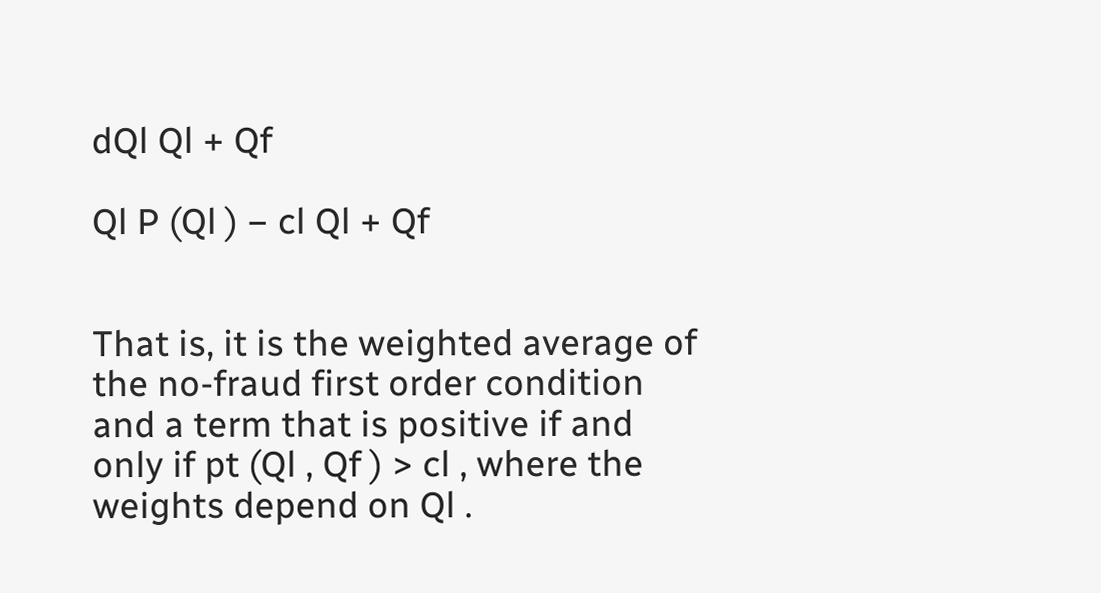dQl Ql + Qf

Ql P (Ql ) − cl Ql + Qf


That is, it is the weighted average of the no-fraud first order condition and a term that is positive if and only if pt (Ql , Qf ) > cl , where the weights depend on Ql .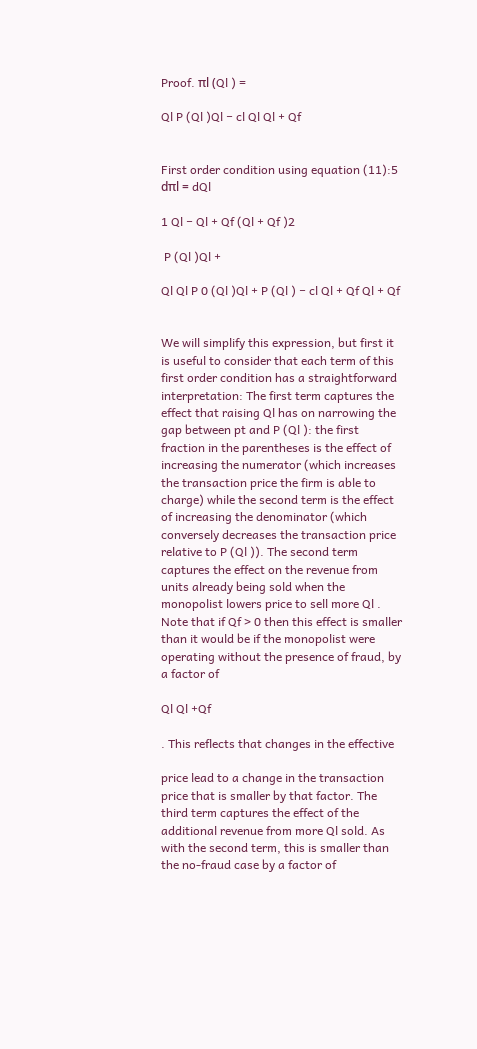Proof. πl (Ql ) =

Ql P (Ql )Ql − cl Ql Ql + Qf


First order condition using equation (11):5 dπl = dQl

1 Ql − Ql + Qf (Ql + Qf )2

 P (Ql )Ql +

Ql Ql P 0 (Ql )Ql + P (Ql ) − cl Ql + Qf Ql + Qf


We will simplify this expression, but first it is useful to consider that each term of this first order condition has a straightforward interpretation: The first term captures the effect that raising Ql has on narrowing the gap between pt and P (Ql ): the first fraction in the parentheses is the effect of increasing the numerator (which increases the transaction price the firm is able to charge) while the second term is the effect of increasing the denominator (which conversely decreases the transaction price relative to P (Ql )). The second term captures the effect on the revenue from units already being sold when the monopolist lowers price to sell more Ql . Note that if Qf > 0 then this effect is smaller than it would be if the monopolist were operating without the presence of fraud, by a factor of

Ql Ql +Qf

. This reflects that changes in the effective

price lead to a change in the transaction price that is smaller by that factor. The third term captures the effect of the additional revenue from more Ql sold. As with the second term, this is smaller than the no-fraud case by a factor of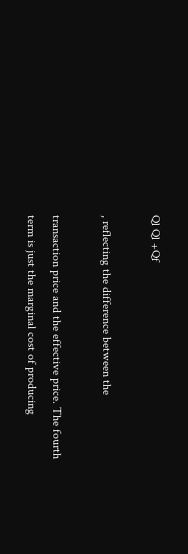Ql Ql +Qf

, reflecting the difference between the

transaction price and the effective price. The fourth term is just the marginal cost of producing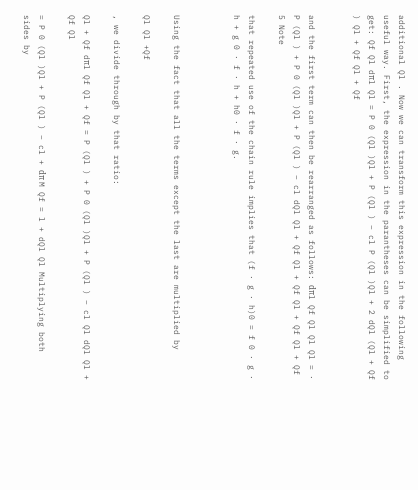additional Ql . Now we can transform this expression in the following useful way. First, the expression in the parantheses can be simplified to get: Qf Ql dπl Ql = P 0 (Ql )Ql + P (Ql ) − cl P (Ql )Ql + 2 dQl (Ql + Qf ) Ql + Qf Ql + Qf


and the first term can then be rearranged as follows: dπl Qf Ql Ql Ql = · P (Ql ) + P 0 (Ql )Ql + P (Ql ) − cl dQl Ql + Qf Ql + Qf Ql + Qf Ql + Qf 5 Note

that repeated use of the chain rule implies that (f · g · h)0 = f 0 · g · h + g 0 · f · h + h0 · f · g.



Using the fact that all the terms except the last are multiplied by

Ql Ql +Qf

, we divide through by that ratio:

Ql + Qf dπl Qf Ql + Qf = P (Ql ) + P 0 (Ql )Ql + P (Ql ) − cl Ql dQl Ql + Qf Ql

= P 0 (Ql )Ql + P (Ql ) − cl + dπ M Qf = l + dQl Ql Multiplying both sides by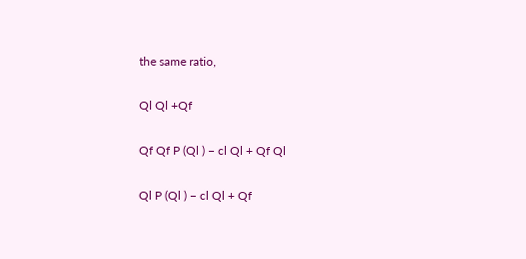the same ratio,

Ql Ql +Qf

Qf Qf P (Ql ) − cl Ql + Qf Ql

Ql P (Ql ) − cl Ql + Qf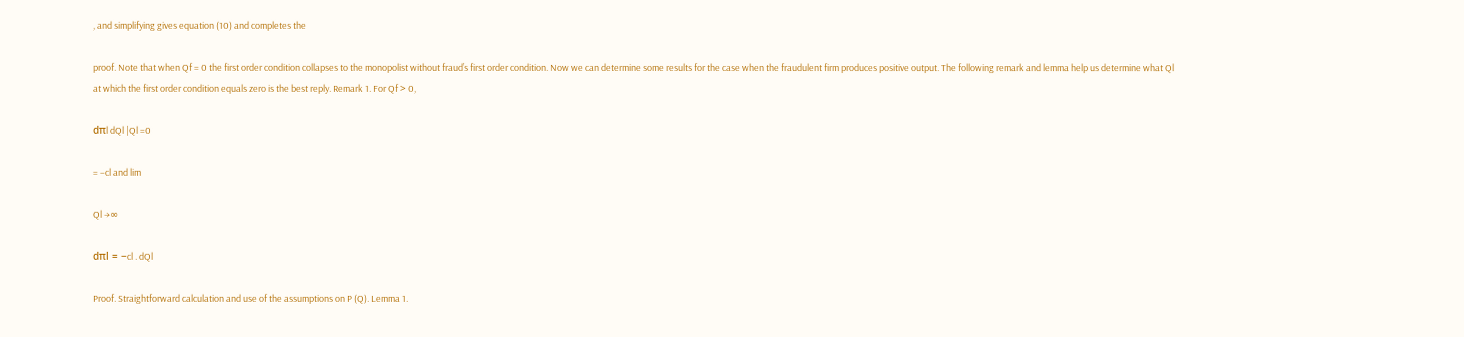, and simplifying gives equation (10) and completes the

proof. Note that when Qf = 0 the first order condition collapses to the monopolist without fraud’s first order condition. Now we can determine some results for the case when the fraudulent firm produces positive output. The following remark and lemma help us determine what Ql at which the first order condition equals zero is the best reply. Remark 1. For Qf > 0,

dπl dQl |Ql =0

= −cl and lim

Ql →∞

dπl = −cl . dQl

Proof. Straightforward calculation and use of the assumptions on P (Q). Lemma 1.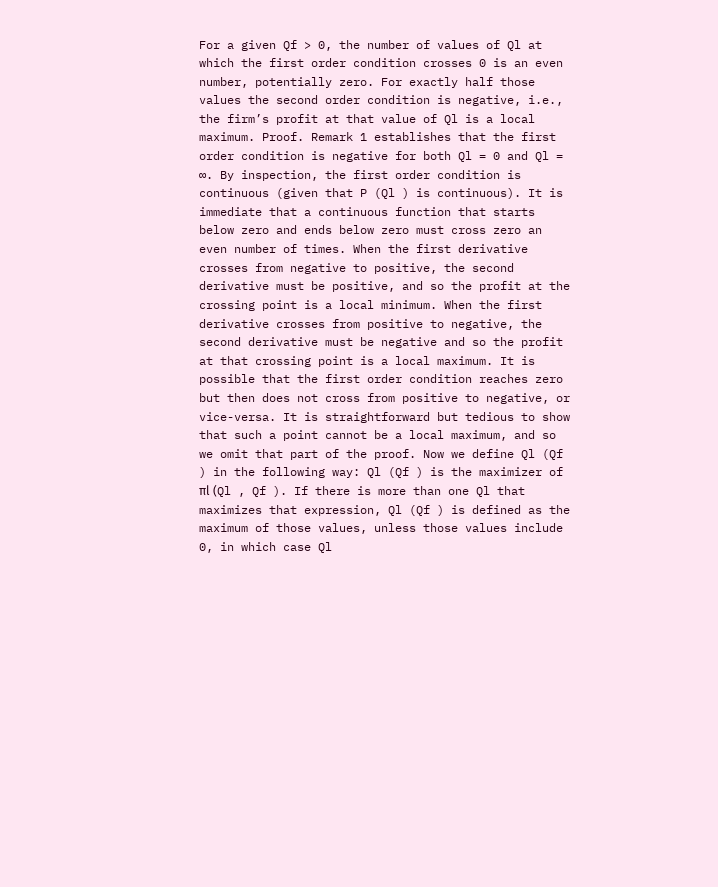For a given Qf > 0, the number of values of Ql at which the first order condition crosses 0 is an even number, potentially zero. For exactly half those values the second order condition is negative, i.e., the firm’s profit at that value of Ql is a local maximum. Proof. Remark 1 establishes that the first order condition is negative for both Ql = 0 and Ql = ∞. By inspection, the first order condition is continuous (given that P (Ql ) is continuous). It is immediate that a continuous function that starts below zero and ends below zero must cross zero an even number of times. When the first derivative crosses from negative to positive, the second derivative must be positive, and so the profit at the crossing point is a local minimum. When the first derivative crosses from positive to negative, the second derivative must be negative and so the profit at that crossing point is a local maximum. It is possible that the first order condition reaches zero but then does not cross from positive to negative, or vice-versa. It is straightforward but tedious to show that such a point cannot be a local maximum, and so we omit that part of the proof. Now we define Ql (Qf ) in the following way: Ql (Qf ) is the maximizer of πl (Ql , Qf ). If there is more than one Ql that maximizes that expression, Ql (Qf ) is defined as the maximum of those values, unless those values include 0, in which case Ql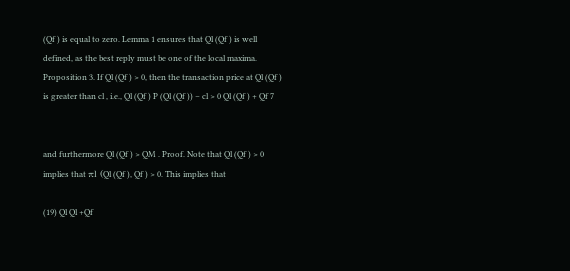(Qf ) is equal to zero. Lemma 1 ensures that Ql (Qf ) is well defined, as the best reply must be one of the local maxima. Proposition 3. If Ql (Qf ) > 0, then the transaction price at Ql (Qf ) is greater than cl , i.e., Ql (Qf ) P (Ql (Qf )) − cl > 0 Ql (Qf ) + Qf 7


and furthermore Ql (Qf ) > QM . Proof. Note that Ql (Qf ) > 0 implies that πl (Ql (Qf ), Qf ) > 0. This implies that

(19) Ql Ql +Qf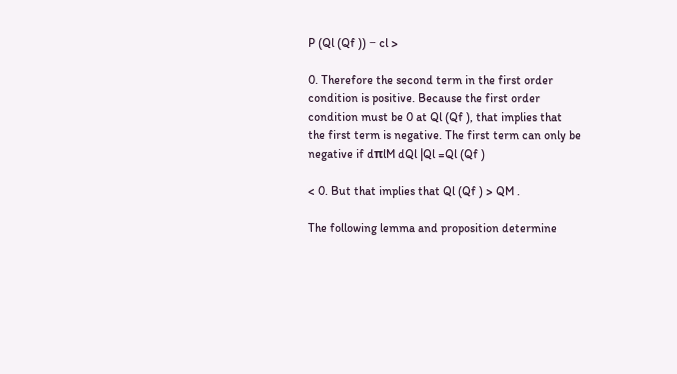P (Ql (Qf )) − cl >

0. Therefore the second term in the first order condition is positive. Because the first order condition must be 0 at Ql (Qf ), that implies that the first term is negative. The first term can only be negative if dπlM dQl |Ql =Ql (Qf )

< 0. But that implies that Ql (Qf ) > QM .

The following lemma and proposition determine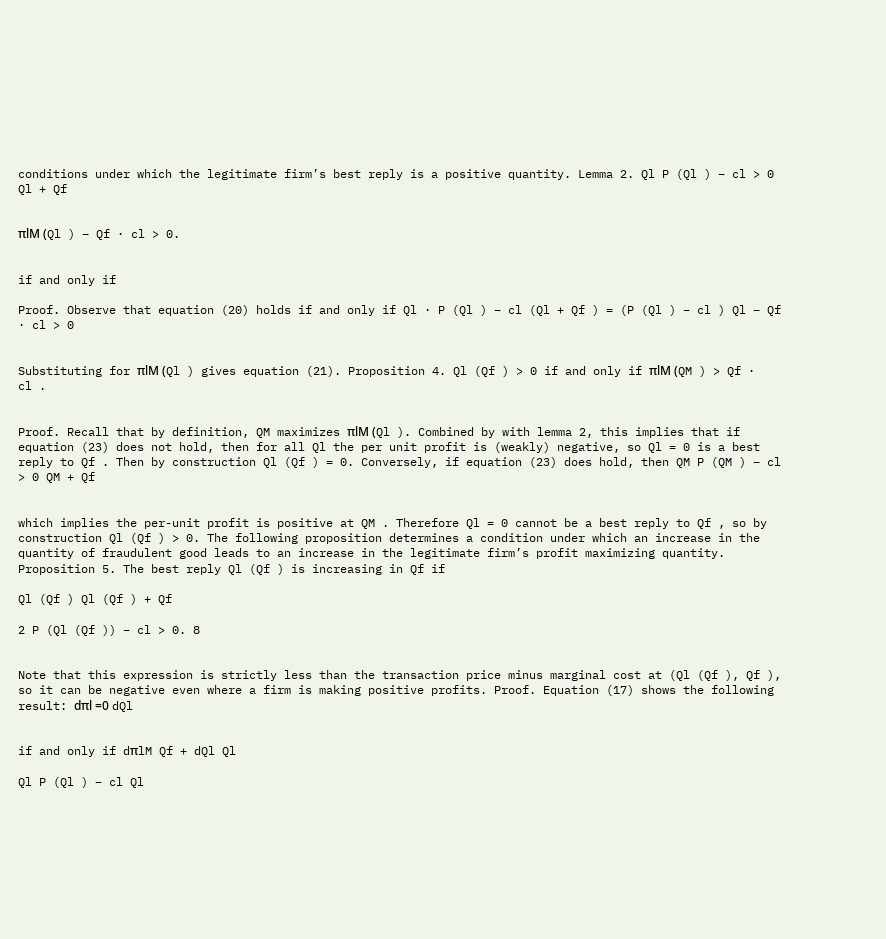conditions under which the legitimate firm’s best reply is a positive quantity. Lemma 2. Ql P (Ql ) − cl > 0 Ql + Qf


πlM (Ql ) − Qf · cl > 0.


if and only if

Proof. Observe that equation (20) holds if and only if Ql · P (Ql ) − cl (Ql + Qf ) = (P (Ql ) − cl ) Ql − Qf · cl > 0


Substituting for πlM (Ql ) gives equation (21). Proposition 4. Ql (Qf ) > 0 if and only if πlM (QM ) > Qf · cl .


Proof. Recall that by definition, QM maximizes πlM (Ql ). Combined by with lemma 2, this implies that if equation (23) does not hold, then for all Ql the per unit profit is (weakly) negative, so Ql = 0 is a best reply to Qf . Then by construction Ql (Qf ) = 0. Conversely, if equation (23) does hold, then QM P (QM ) − cl > 0 QM + Qf


which implies the per-unit profit is positive at QM . Therefore Ql = 0 cannot be a best reply to Qf , so by construction Ql (Qf ) > 0. The following proposition determines a condition under which an increase in the quantity of fraudulent good leads to an increase in the legitimate firm’s profit maximizing quantity. Proposition 5. The best reply Ql (Qf ) is increasing in Qf if

Ql (Qf ) Ql (Qf ) + Qf

2 P (Ql (Qf )) − cl > 0. 8


Note that this expression is strictly less than the transaction price minus marginal cost at (Ql (Qf ), Qf ), so it can be negative even where a firm is making positive profits. Proof. Equation (17) shows the following result: dπl =0 dQl


if and only if dπlM Qf + dQl Ql

Ql P (Ql ) − cl Ql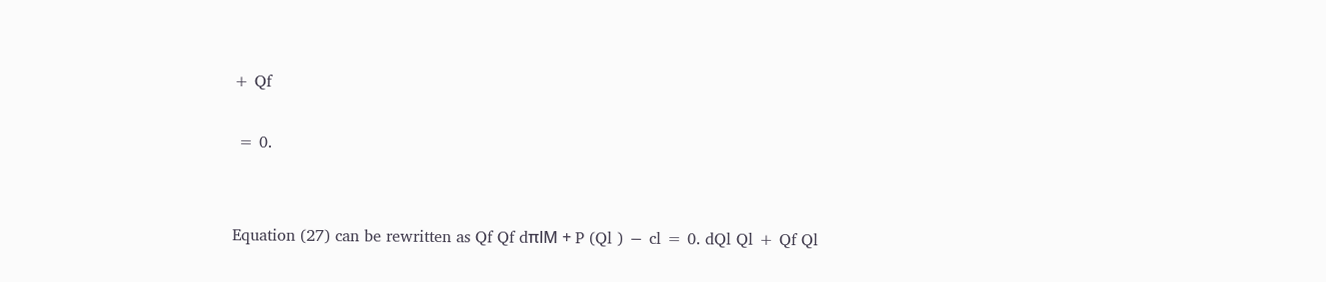+ Qf

 = 0.


Equation (27) can be rewritten as Qf Qf dπlM + P (Ql ) − cl = 0. dQl Ql + Qf Ql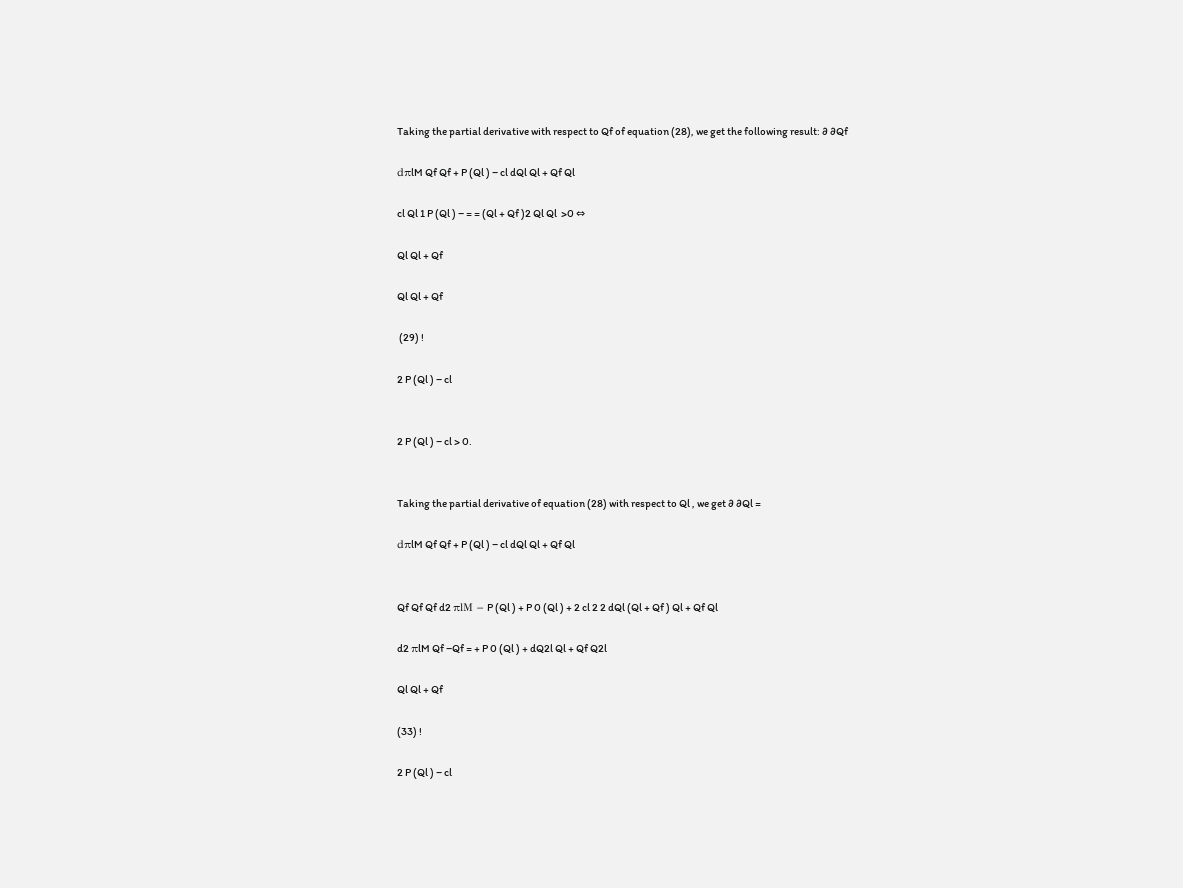Taking the partial derivative with respect to Qf of equation (28), we get the following result: ∂ ∂Qf

dπlM Qf Qf + P (Ql ) − cl dQl Ql + Qf Ql

cl Ql 1 P (Ql ) − = = (Ql + Qf )2 Ql Ql  >0 ⇔

Ql Ql + Qf

Ql Ql + Qf

 (29) !

2 P (Ql ) − cl


2 P (Ql ) − cl > 0.


Taking the partial derivative of equation (28) with respect to Ql , we get ∂ ∂Ql =

dπlM Qf Qf + P (Ql ) − cl dQl Ql + Qf Ql


Qf Qf Qf d2 πlM − P (Ql ) + P 0 (Ql ) + 2 cl 2 2 dQl (Ql + Qf ) Ql + Qf Ql

d2 πlM Qf −Qf = + P 0 (Ql ) + dQ2l Ql + Qf Q2l

Ql Ql + Qf

(33) !

2 P (Ql ) − cl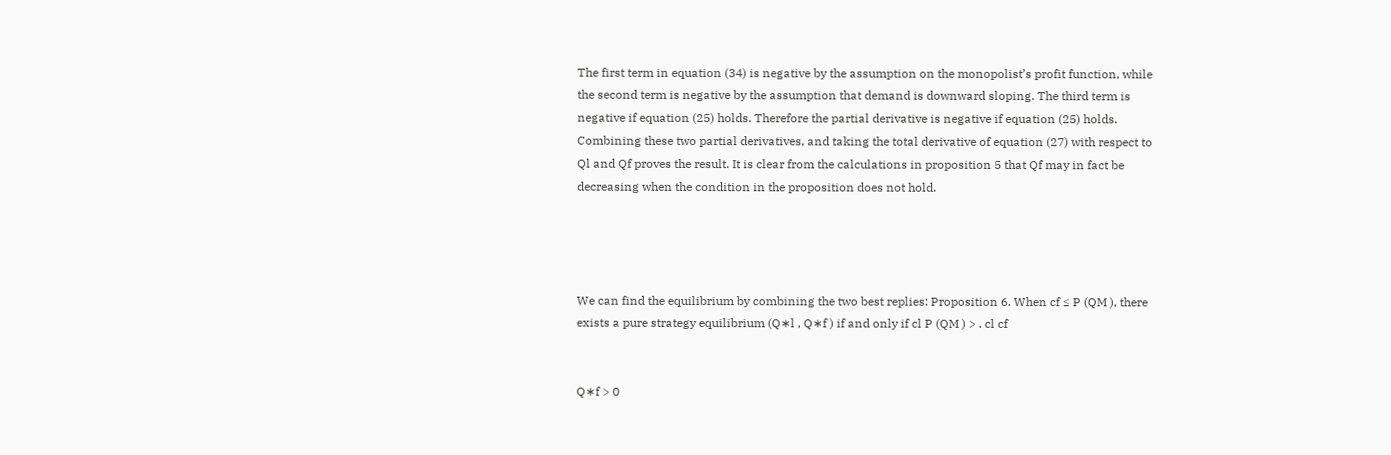The first term in equation (34) is negative by the assumption on the monopolist’s profit function, while the second term is negative by the assumption that demand is downward sloping. The third term is negative if equation (25) holds. Therefore the partial derivative is negative if equation (25) holds. Combining these two partial derivatives, and taking the total derivative of equation (27) with respect to Ql and Qf proves the result. It is clear from the calculations in proposition 5 that Qf may in fact be decreasing when the condition in the proposition does not hold.




We can find the equilibrium by combining the two best replies: Proposition 6. When cf ≤ P (QM ), there exists a pure strategy equilibrium (Q∗l , Q∗f ) if and only if cl P (QM ) > . cl cf


Q∗f > 0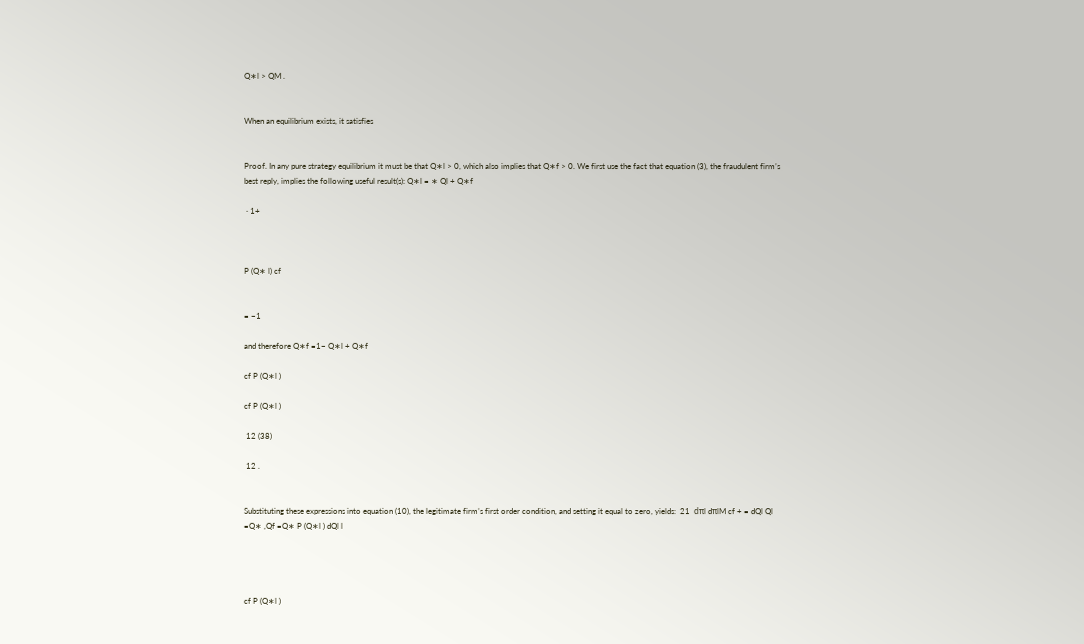Q∗l > QM .


When an equilibrium exists, it satisfies


Proof. In any pure strategy equilibrium it must be that Q∗l > 0, which also implies that Q∗f > 0. We first use the fact that equation (3), the fraudulent firm’s best reply, implies the following useful result(s): Q∗l = ∗ Ql + Q∗f

 · 1+



P (Q∗ l) cf


= −1

and therefore Q∗f =1− Q∗l + Q∗f

cf P (Q∗l )

cf P (Q∗l )

 12 (38)

 12 .


Substituting these expressions into equation (10), the legitimate firm’s first order condition, and setting it equal to zero, yields:  21  dπl dπlM cf + = dQl Ql =Q∗ ,Qf =Q∗ P (Q∗l ) dQl l




cf P (Q∗l )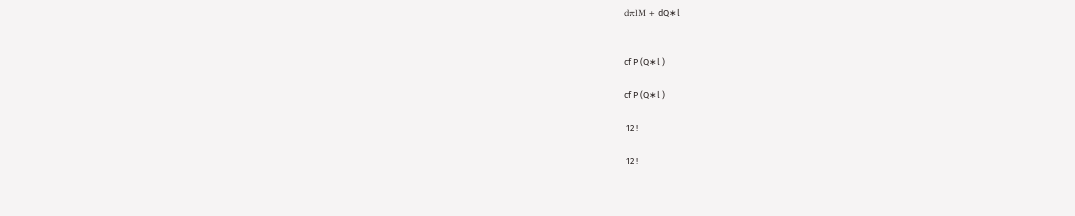dπlM + dQ∗l


cf P (Q∗l )

cf P (Q∗l )

 12 !

 12 !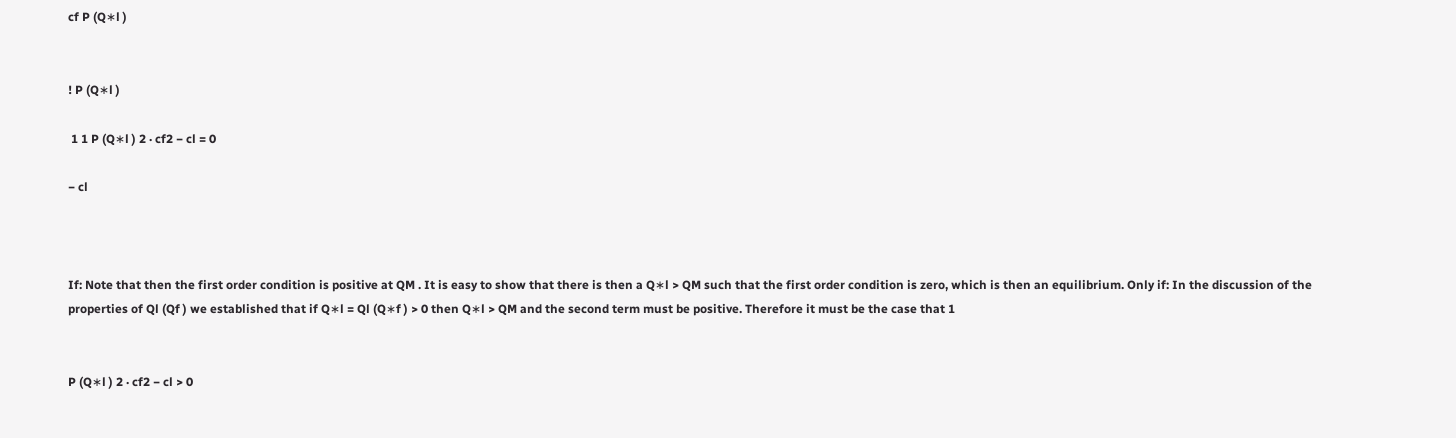cf P (Q∗l )


! P (Q∗l )

 1 1 P (Q∗l ) 2 · cf2 − cl = 0

− cl



If: Note that then the first order condition is positive at QM . It is easy to show that there is then a Q∗l > QM such that the first order condition is zero, which is then an equilibrium. Only if: In the discussion of the properties of Ql (Qf ) we established that if Q∗l = Ql (Q∗f ) > 0 then Q∗l > QM and the second term must be positive. Therefore it must be the case that 1


P (Q∗l ) 2 · cf2 − cl > 0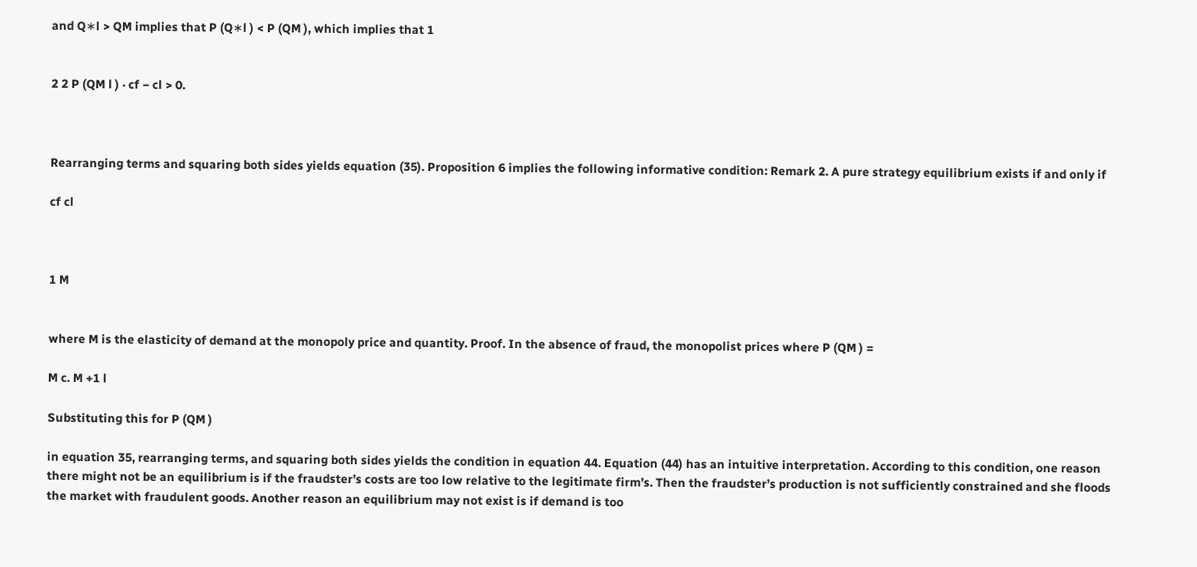and Q∗l > QM implies that P (Q∗l ) < P (QM ), which implies that 1


2 2 P (QM l ) · cf − cl > 0.



Rearranging terms and squaring both sides yields equation (35). Proposition 6 implies the following informative condition: Remark 2. A pure strategy equilibrium exists if and only if

cf cl



1 M


where M is the elasticity of demand at the monopoly price and quantity. Proof. In the absence of fraud, the monopolist prices where P (QM ) =

M c. M +1 l

Substituting this for P (QM )

in equation 35, rearranging terms, and squaring both sides yields the condition in equation 44. Equation (44) has an intuitive interpretation. According to this condition, one reason there might not be an equilibrium is if the fraudster’s costs are too low relative to the legitimate firm’s. Then the fraudster’s production is not sufficiently constrained and she floods the market with fraudulent goods. Another reason an equilibrium may not exist is if demand is too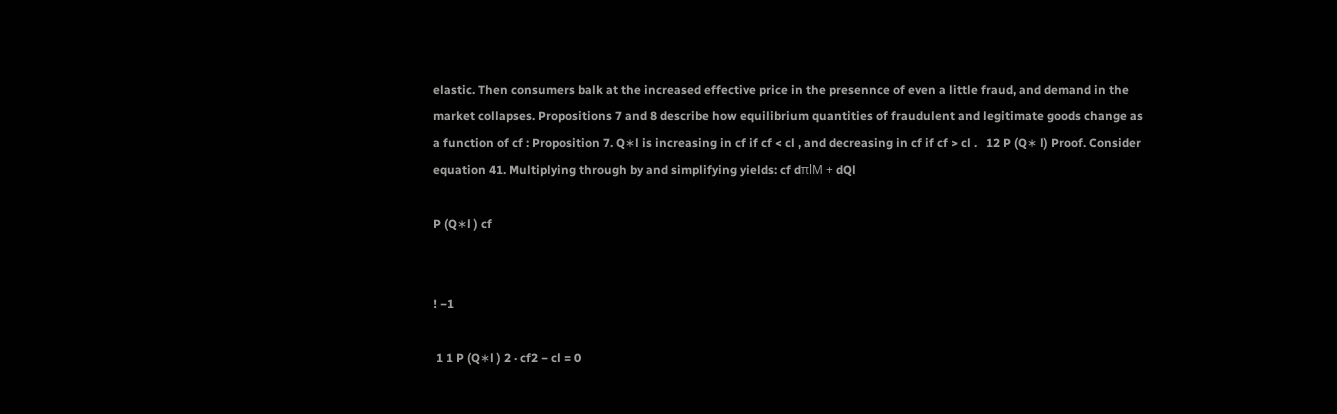elastic. Then consumers balk at the increased effective price in the presennce of even a little fraud, and demand in the market collapses. Propositions 7 and 8 describe how equilibrium quantities of fraudulent and legitimate goods change as a function of cf : Proposition 7. Q∗l is increasing in cf if cf < cl , and decreasing in cf if cf > cl .   12 P (Q∗ l) Proof. Consider equation 41. Multiplying through by and simplifying yields: cf dπlM + dQl

P (Q∗l ) cf


! −1

 1 1 P (Q∗l ) 2 · cf2 − cl = 0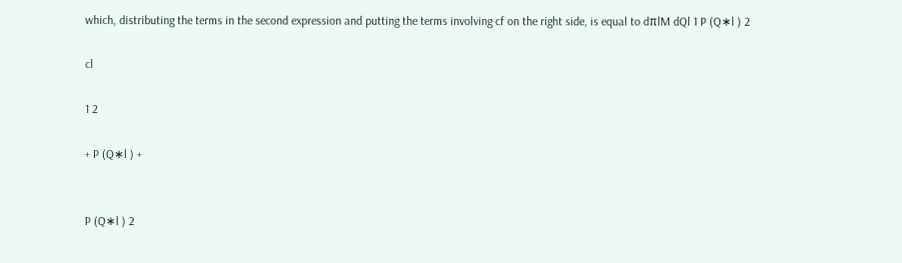which, distributing the terms in the second expression and putting the terms involving cf on the right side, is equal to dπlM dQl 1 P (Q∗l ) 2

cl

1 2

+ P (Q∗l ) +


P (Q∗l ) 2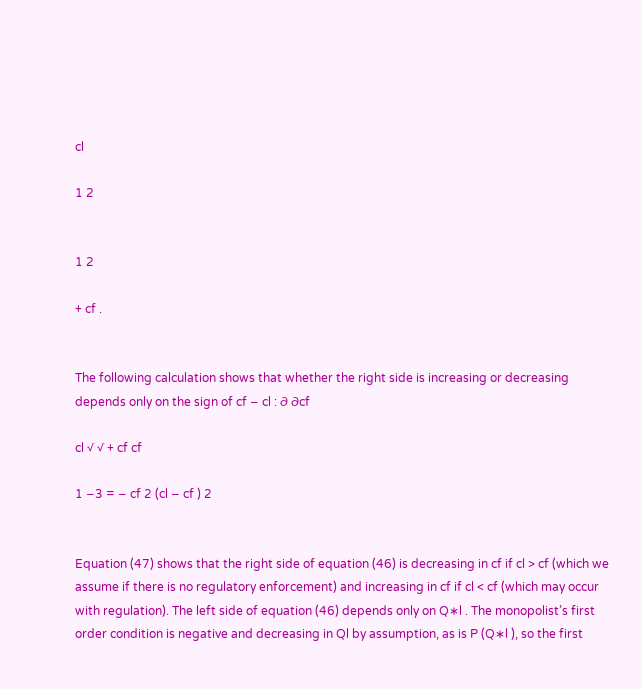cl

1 2


1 2

+ cf .


The following calculation shows that whether the right side is increasing or decreasing depends only on the sign of cf − cl : ∂ ∂cf

cl √ √ + cf cf

1 −3 = − cf 2 (cl − cf ) 2


Equation (47) shows that the right side of equation (46) is decreasing in cf if cl > cf (which we assume if there is no regulatory enforcement) and increasing in cf if cl < cf (which may occur with regulation). The left side of equation (46) depends only on Q∗l . The monopolist’s first order condition is negative and decreasing in Ql by assumption, as is P (Q∗l ), so the first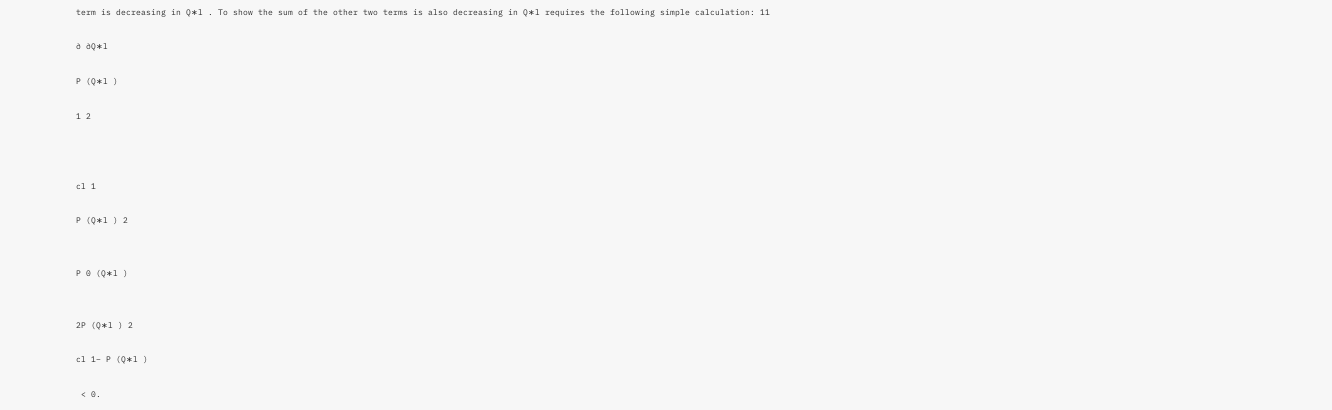term is decreasing in Q∗l . To show the sum of the other two terms is also decreasing in Q∗l requires the following simple calculation: 11

∂ ∂Q∗l

P (Q∗l )

1 2



cl 1

P (Q∗l ) 2


P 0 (Q∗l )


2P (Q∗l ) 2

cl 1− P (Q∗l )

 < 0.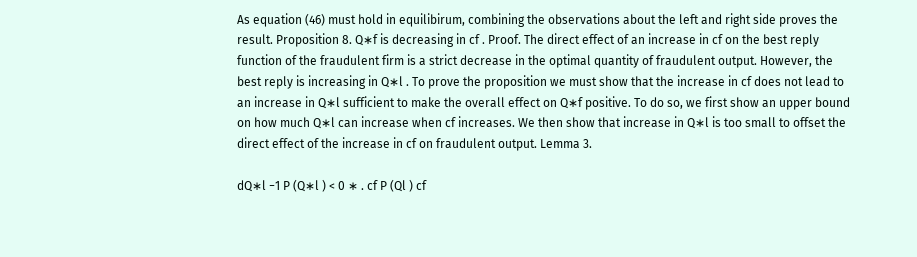As equation (46) must hold in equilibirum, combining the observations about the left and right side proves the result. Proposition 8. Q∗f is decreasing in cf . Proof. The direct effect of an increase in cf on the best reply function of the fraudulent firm is a strict decrease in the optimal quantity of fraudulent output. However, the best reply is increasing in Q∗l . To prove the proposition we must show that the increase in cf does not lead to an increase in Q∗l sufficient to make the overall effect on Q∗f positive. To do so, we first show an upper bound on how much Q∗l can increase when cf increases. We then show that increase in Q∗l is too small to offset the direct effect of the increase in cf on fraudulent output. Lemma 3.

dQ∗l −1 P (Q∗l ) < 0 ∗ . cf P (Ql ) cf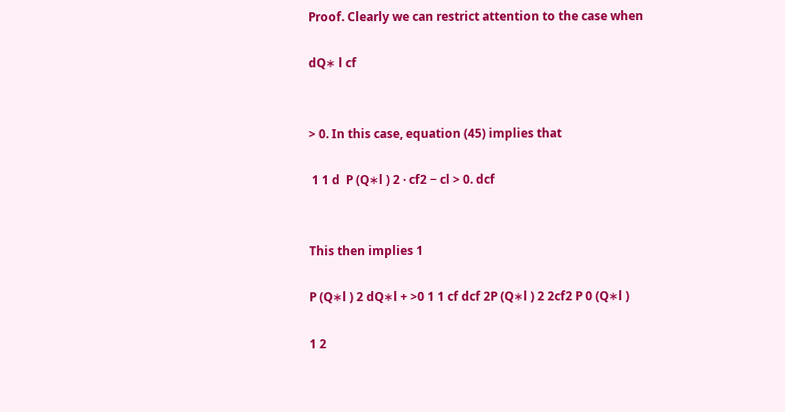Proof. Clearly we can restrict attention to the case when

dQ∗ l cf


> 0. In this case, equation (45) implies that

 1 1 d  P (Q∗l ) 2 · cf2 − cl > 0. dcf


This then implies 1

P (Q∗l ) 2 dQ∗l + >0 1 1 cf dcf 2P (Q∗l ) 2 2cf2 P 0 (Q∗l )

1 2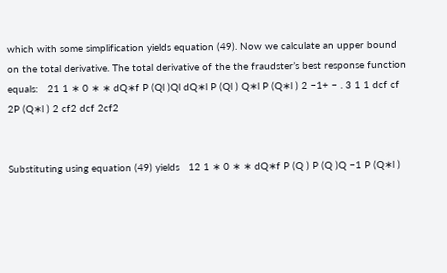which with some simplification yields equation (49). Now we calculate an upper bound on the total derivative. The total derivative of the the fraudster’s best response function equals:   21 1 ∗ 0 ∗ ∗ dQ∗f P (Ql )Ql dQ∗l P (Ql ) Q∗l P (Q∗l ) 2 −1+ − . 3 1 1 dcf cf 2P (Q∗l ) 2 cf2 dcf 2cf2


Substituting using equation (49) yields   12 1 ∗ 0 ∗ ∗ dQ∗f P (Q ) P (Q )Q −1 P (Q∗l )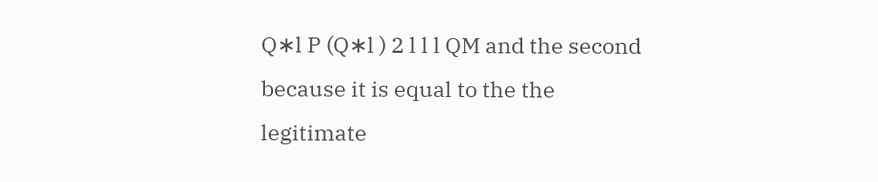Q∗l P (Q∗l ) 2 l l l QM and the second because it is equal to the the legitimate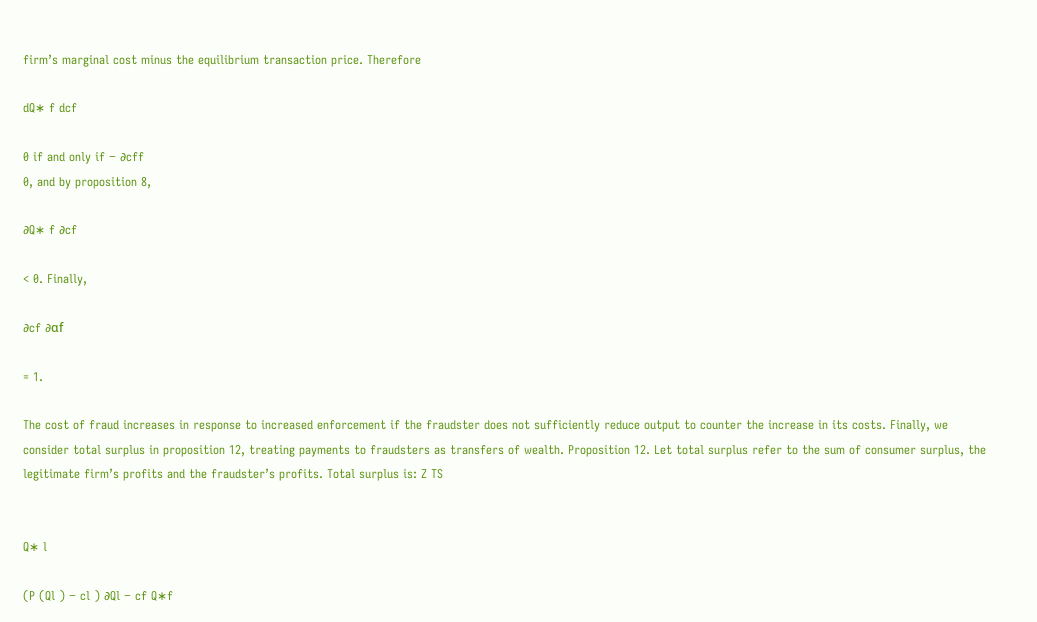firm’s marginal cost minus the equilibrium transaction price. Therefore

dQ∗ f dcf

0 if and only if − ∂cff
0, and by proposition 8,

∂Q∗ f ∂cf

< 0. Finally,

∂cf ∂αf

= 1.

The cost of fraud increases in response to increased enforcement if the fraudster does not sufficiently reduce output to counter the increase in its costs. Finally, we consider total surplus in proposition 12, treating payments to fraudsters as transfers of wealth. Proposition 12. Let total surplus refer to the sum of consumer surplus, the legitimate firm’s profits and the fraudster’s profits. Total surplus is: Z TS


Q∗ l

(P (Ql ) − cl ) ∂Ql − cf Q∗f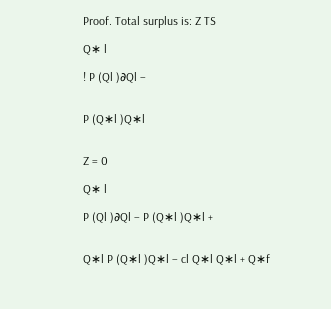Proof. Total surplus is: Z TS

Q∗ l

! P (Ql )∂Ql −


P (Q∗l )Q∗l


Z = 0

Q∗ l

P (Ql )∂Ql − P (Q∗l )Q∗l +


Q∗l P (Q∗l )Q∗l − cl Q∗l Q∗l + Q∗f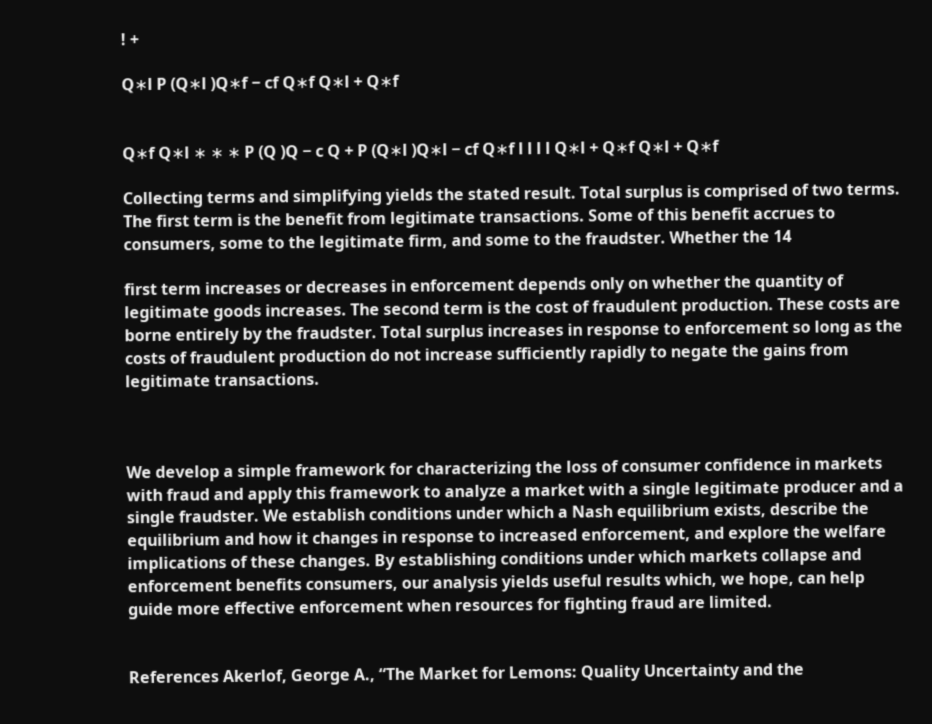! +

Q∗l P (Q∗l )Q∗f − cf Q∗f Q∗l + Q∗f


Q∗f Q∗l ∗ ∗ ∗ P (Q )Q − c Q + P (Q∗l )Q∗l − cf Q∗f l l l l Q∗l + Q∗f Q∗l + Q∗f

Collecting terms and simplifying yields the stated result. Total surplus is comprised of two terms. The first term is the benefit from legitimate transactions. Some of this benefit accrues to consumers, some to the legitimate firm, and some to the fraudster. Whether the 14

first term increases or decreases in enforcement depends only on whether the quantity of legitimate goods increases. The second term is the cost of fraudulent production. These costs are borne entirely by the fraudster. Total surplus increases in response to enforcement so long as the costs of fraudulent production do not increase sufficiently rapidly to negate the gains from legitimate transactions.



We develop a simple framework for characterizing the loss of consumer confidence in markets with fraud and apply this framework to analyze a market with a single legitimate producer and a single fraudster. We establish conditions under which a Nash equilibrium exists, describe the equilibrium and how it changes in response to increased enforcement, and explore the welfare implications of these changes. By establishing conditions under which markets collapse and enforcement benefits consumers, our analysis yields useful results which, we hope, can help guide more effective enforcement when resources for fighting fraud are limited.


References Akerlof, George A., “The Market for Lemons: Quality Uncertainty and the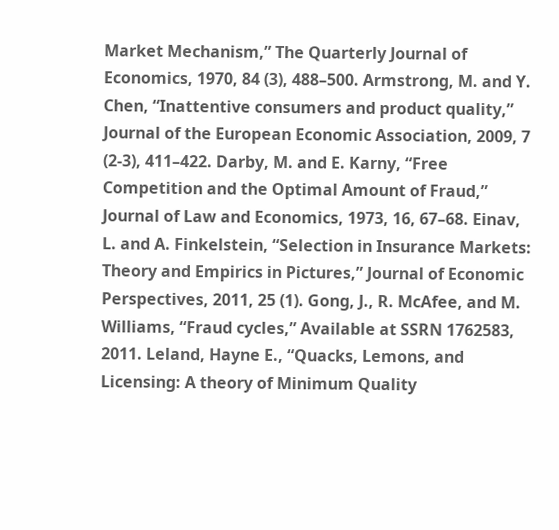Market Mechanism,” The Quarterly Journal of Economics, 1970, 84 (3), 488–500. Armstrong, M. and Y. Chen, “Inattentive consumers and product quality,” Journal of the European Economic Association, 2009, 7 (2-3), 411–422. Darby, M. and E. Karny, “Free Competition and the Optimal Amount of Fraud,” Journal of Law and Economics, 1973, 16, 67–68. Einav, L. and A. Finkelstein, “Selection in Insurance Markets: Theory and Empirics in Pictures,” Journal of Economic Perspectives, 2011, 25 (1). Gong, J., R. McAfee, and M. Williams, “Fraud cycles,” Available at SSRN 1762583, 2011. Leland, Hayne E., “Quacks, Lemons, and Licensing: A theory of Minimum Quality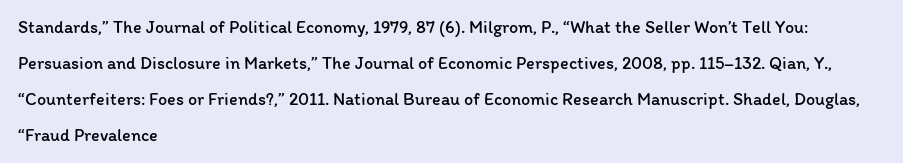Standards,” The Journal of Political Economy, 1979, 87 (6). Milgrom, P., “What the Seller Won’t Tell You: Persuasion and Disclosure in Markets,” The Journal of Economic Perspectives, 2008, pp. 115–132. Qian, Y., “Counterfeiters: Foes or Friends?,” 2011. National Bureau of Economic Research Manuscript. Shadel, Douglas, “Fraud Prevalence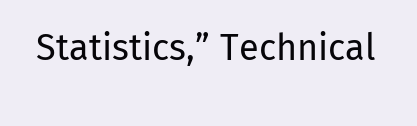Statistics,” Technical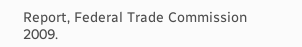Report, Federal Trade Commission 2009.